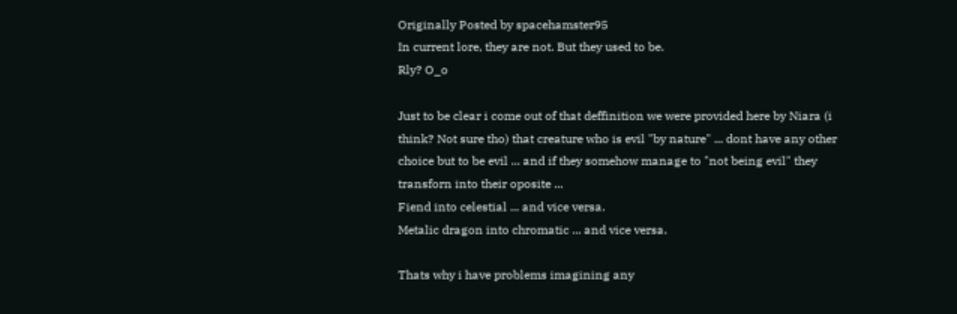Originally Posted by spacehamster95
In current lore, they are not. But they used to be.
Rly? O_o

Just to be clear i come out of that deffinition we were provided here by Niara (i think? Not sure tho) that creature who is evil "by nature" ... dont have any other choice but to be evil ... and if they somehow manage to "not being evil" they transforn into their oposite ...
Fiend into celestial ... and vice versa.
Metalic dragon into chromatic ... and vice versa.

Thats why i have problems imagining any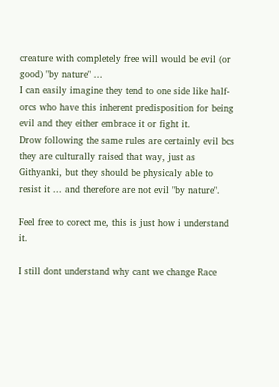creature with completely free will would be evil (or good) "by nature" ...
I can easily imagine they tend to one side like half-orcs who have this inherent predisposition for being evil and they either embrace it or fight it.
Drow following the same rules are certainly evil bcs they are culturally raised that way, just as Githyanki, but they should be physicaly able to resist it ... and therefore are not evil "by nature".

Feel free to corect me, this is just how i understand it.

I still dont understand why cant we change Race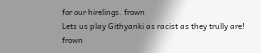for our hirelings. frown
Lets us play Githyanki as racist as they trully are! frown